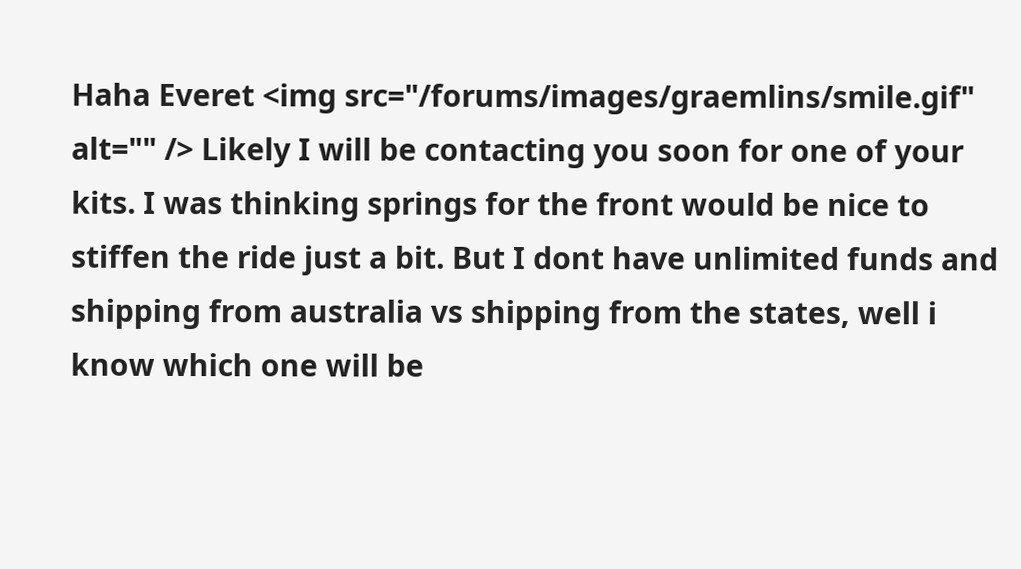Haha Everet <img src="/forums/images/graemlins/smile.gif" alt="" /> Likely I will be contacting you soon for one of your kits. I was thinking springs for the front would be nice to stiffen the ride just a bit. But I dont have unlimited funds and shipping from australia vs shipping from the states, well i know which one will be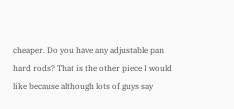cheaper. Do you have any adjustable pan hard rods? That is the other piece I would like because although lots of guys say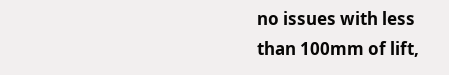no issues with less than 100mm of lift,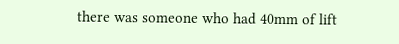there was someone who had 40mm of lift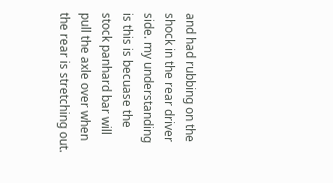and had rubbing on the shock in the rear driver side. my understanding is this is becuase the stock panhard bar will pull the axle over when the rear is stretching out.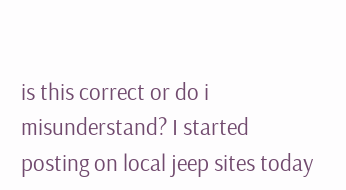is this correct or do i misunderstand? I started posting on local jeep sites today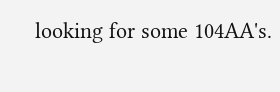looking for some 104AA's.